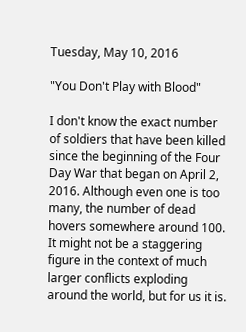Tuesday, May 10, 2016

"You Don't Play with Blood"

I don't know the exact number of soldiers that have been killed since the beginning of the Four Day War that began on April 2, 2016. Although even one is too many, the number of dead hovers somewhere around 100. It might not be a staggering figure in the context of much larger conflicts exploding around the world, but for us it is.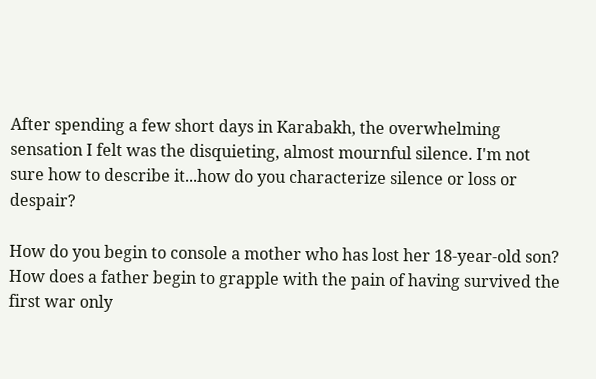After spending a few short days in Karabakh, the overwhelming sensation I felt was the disquieting, almost mournful silence. I'm not sure how to describe it...how do you characterize silence or loss or despair?

How do you begin to console a mother who has lost her 18-year-old son? How does a father begin to grapple with the pain of having survived the first war only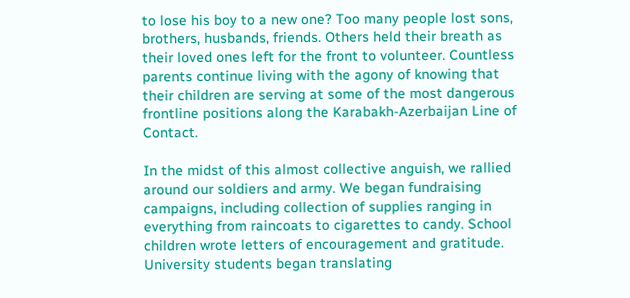to lose his boy to a new one? Too many people lost sons, brothers, husbands, friends. Others held their breath as their loved ones left for the front to volunteer. Countless parents continue living with the agony of knowing that their children are serving at some of the most dangerous frontline positions along the Karabakh-Azerbaijan Line of Contact.

In the midst of this almost collective anguish, we rallied around our soldiers and army. We began fundraising campaigns, including collection of supplies ranging in everything from raincoats to cigarettes to candy. School children wrote letters of encouragement and gratitude. University students began translating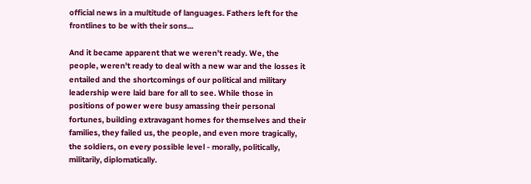official news in a multitude of languages. Fathers left for the frontlines to be with their sons...

And it became apparent that we weren't ready. We, the people, weren't ready to deal with a new war and the losses it entailed and the shortcomings of our political and military leadership were laid bare for all to see. While those in positions of power were busy amassing their personal fortunes, building extravagant homes for themselves and their families, they failed us, the people, and even more tragically, the soldiers, on every possible level - morally, politically, militarily, diplomatically.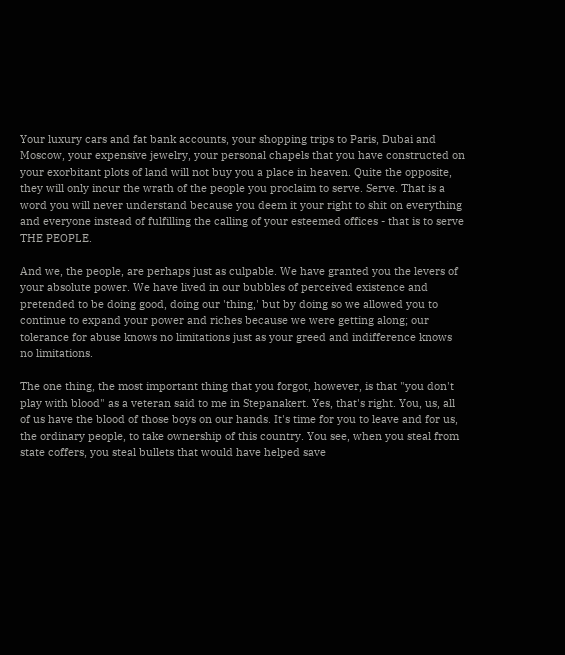Your luxury cars and fat bank accounts, your shopping trips to Paris, Dubai and Moscow, your expensive jewelry, your personal chapels that you have constructed on your exorbitant plots of land will not buy you a place in heaven. Quite the opposite, they will only incur the wrath of the people you proclaim to serve. Serve. That is a word you will never understand because you deem it your right to shit on everything and everyone instead of fulfilling the calling of your esteemed offices - that is to serve THE PEOPLE.

And we, the people, are perhaps just as culpable. We have granted you the levers of your absolute power. We have lived in our bubbles of perceived existence and pretended to be doing good, doing our 'thing,' but by doing so we allowed you to continue to expand your power and riches because we were getting along; our tolerance for abuse knows no limitations just as your greed and indifference knows no limitations.

The one thing, the most important thing that you forgot, however, is that "you don't play with blood" as a veteran said to me in Stepanakert. Yes, that's right. You, us, all of us have the blood of those boys on our hands. It's time for you to leave and for us, the ordinary people, to take ownership of this country. You see, when you steal from state coffers, you steal bullets that would have helped save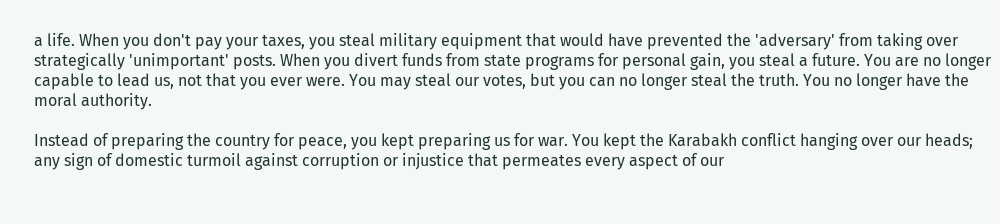a life. When you don't pay your taxes, you steal military equipment that would have prevented the 'adversary' from taking over strategically 'unimportant' posts. When you divert funds from state programs for personal gain, you steal a future. You are no longer capable to lead us, not that you ever were. You may steal our votes, but you can no longer steal the truth. You no longer have the moral authority.

Instead of preparing the country for peace, you kept preparing us for war. You kept the Karabakh conflict hanging over our heads; any sign of domestic turmoil against corruption or injustice that permeates every aspect of our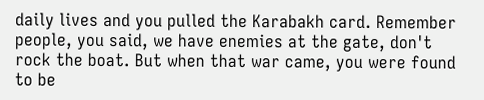daily lives and you pulled the Karabakh card. Remember people, you said, we have enemies at the gate, don't rock the boat. But when that war came, you were found to be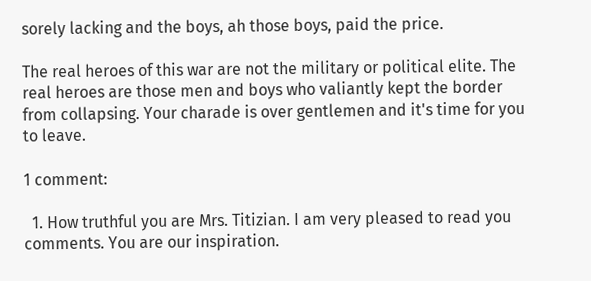sorely lacking and the boys, ah those boys, paid the price.

The real heroes of this war are not the military or political elite. The real heroes are those men and boys who valiantly kept the border from collapsing. Your charade is over gentlemen and it's time for you to leave.

1 comment:

  1. How truthful you are Mrs. Titizian. I am very pleased to read you comments. You are our inspiration.